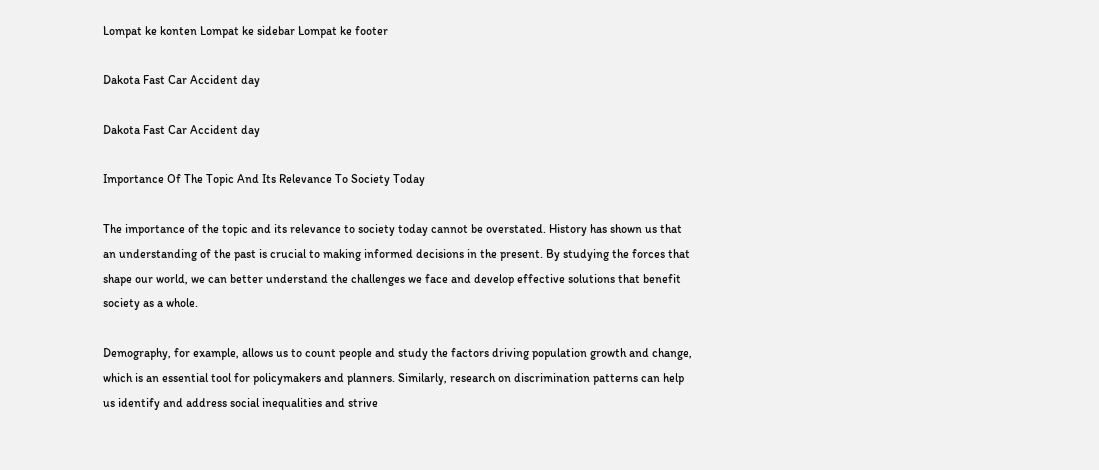Lompat ke konten Lompat ke sidebar Lompat ke footer

Dakota Fast Car Accident day

Dakota Fast Car Accident day

Importance Of The Topic And Its Relevance To Society Today

The importance of the topic and its relevance to society today cannot be overstated. History has shown us that an understanding of the past is crucial to making informed decisions in the present. By studying the forces that shape our world, we can better understand the challenges we face and develop effective solutions that benefit society as a whole.

Demography, for example, allows us to count people and study the factors driving population growth and change, which is an essential tool for policymakers and planners. Similarly, research on discrimination patterns can help us identify and address social inequalities and strive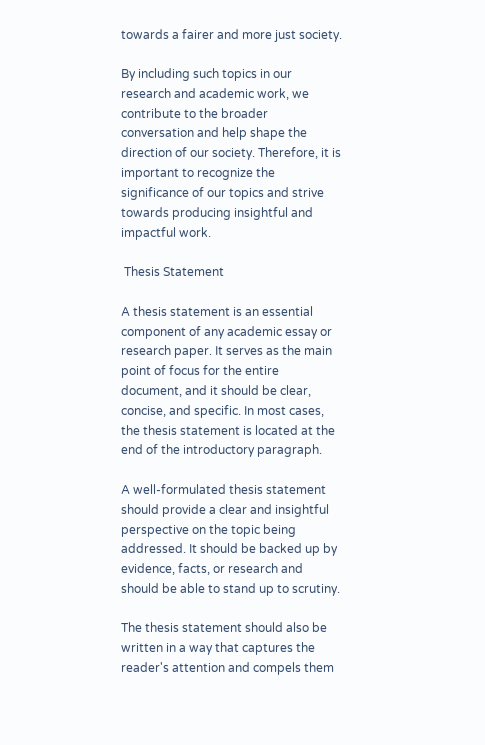towards a fairer and more just society.

By including such topics in our research and academic work, we contribute to the broader conversation and help shape the direction of our society. Therefore, it is important to recognize the significance of our topics and strive towards producing insightful and impactful work.

 Thesis Statement

A thesis statement is an essential component of any academic essay or research paper. It serves as the main point of focus for the entire document, and it should be clear, concise, and specific. In most cases, the thesis statement is located at the end of the introductory paragraph.

A well-formulated thesis statement should provide a clear and insightful perspective on the topic being addressed. It should be backed up by evidence, facts, or research and should be able to stand up to scrutiny.

The thesis statement should also be written in a way that captures the reader's attention and compels them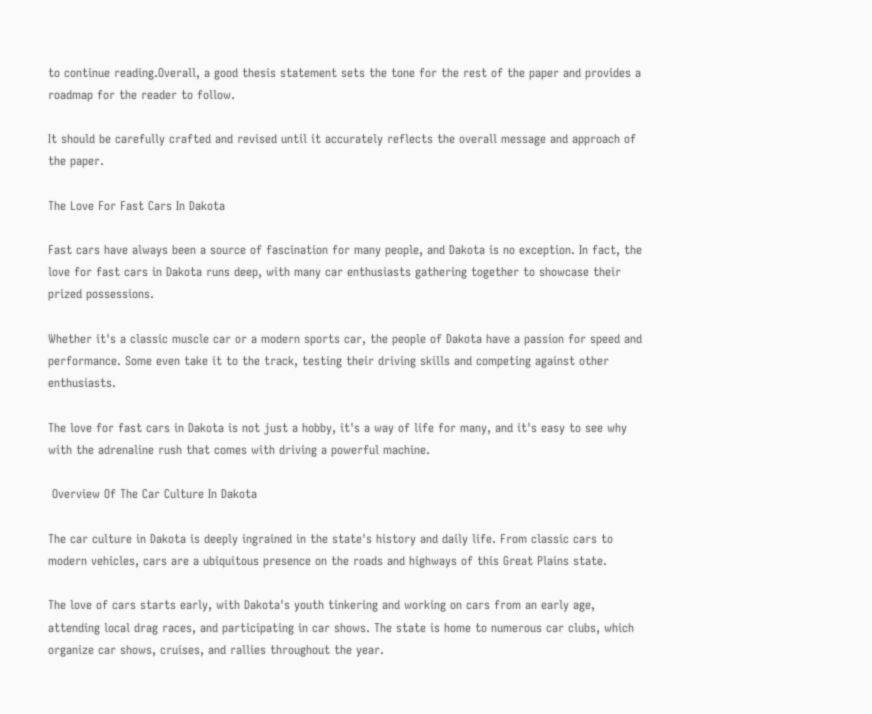to continue reading.Overall, a good thesis statement sets the tone for the rest of the paper and provides a roadmap for the reader to follow.

It should be carefully crafted and revised until it accurately reflects the overall message and approach of the paper.

The Love For Fast Cars In Dakota

Fast cars have always been a source of fascination for many people, and Dakota is no exception. In fact, the love for fast cars in Dakota runs deep, with many car enthusiasts gathering together to showcase their prized possessions.

Whether it's a classic muscle car or a modern sports car, the people of Dakota have a passion for speed and performance. Some even take it to the track, testing their driving skills and competing against other enthusiasts.

The love for fast cars in Dakota is not just a hobby, it's a way of life for many, and it's easy to see why with the adrenaline rush that comes with driving a powerful machine.

 Overview Of The Car Culture In Dakota

The car culture in Dakota is deeply ingrained in the state's history and daily life. From classic cars to modern vehicles, cars are a ubiquitous presence on the roads and highways of this Great Plains state.

The love of cars starts early, with Dakota's youth tinkering and working on cars from an early age, attending local drag races, and participating in car shows. The state is home to numerous car clubs, which organize car shows, cruises, and rallies throughout the year.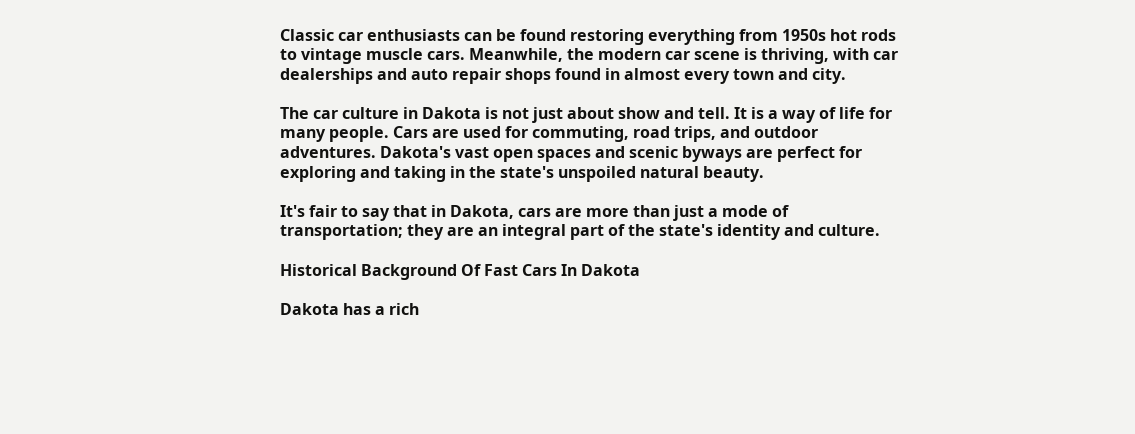Classic car enthusiasts can be found restoring everything from 1950s hot rods to vintage muscle cars. Meanwhile, the modern car scene is thriving, with car dealerships and auto repair shops found in almost every town and city.

The car culture in Dakota is not just about show and tell. It is a way of life for many people. Cars are used for commuting, road trips, and outdoor adventures. Dakota's vast open spaces and scenic byways are perfect for exploring and taking in the state's unspoiled natural beauty.

It's fair to say that in Dakota, cars are more than just a mode of transportation; they are an integral part of the state's identity and culture.

Historical Background Of Fast Cars In Dakota

Dakota has a rich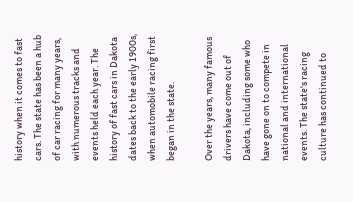history when it comes to fast cars. The state has been a hub of car racing for many years, with numerous tracks and events held each year. The history of fast cars in Dakota dates back to the early 1900s, when automobile racing first began in the state.

Over the years, many famous drivers have come out of Dakota, including some who have gone on to compete in national and international events. The state's racing culture has continued to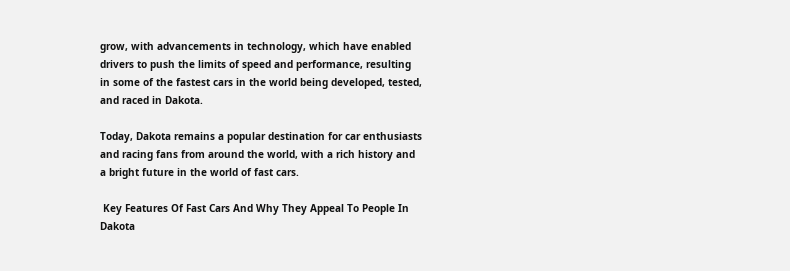grow, with advancements in technology, which have enabled drivers to push the limits of speed and performance, resulting in some of the fastest cars in the world being developed, tested, and raced in Dakota.

Today, Dakota remains a popular destination for car enthusiasts and racing fans from around the world, with a rich history and a bright future in the world of fast cars.

 Key Features Of Fast Cars And Why They Appeal To People In Dakota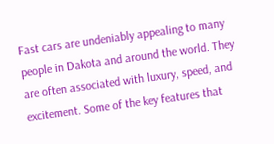Fast cars are undeniably appealing to many people in Dakota and around the world. They are often associated with luxury, speed, and excitement. Some of the key features that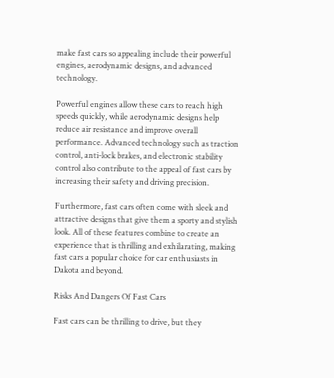make fast cars so appealing include their powerful engines, aerodynamic designs, and advanced technology.

Powerful engines allow these cars to reach high speeds quickly, while aerodynamic designs help reduce air resistance and improve overall performance. Advanced technology such as traction control, anti-lock brakes, and electronic stability control also contribute to the appeal of fast cars by increasing their safety and driving precision.

Furthermore, fast cars often come with sleek and attractive designs that give them a sporty and stylish look. All of these features combine to create an experience that is thrilling and exhilarating, making fast cars a popular choice for car enthusiasts in Dakota and beyond.

Risks And Dangers Of Fast Cars

Fast cars can be thrilling to drive, but they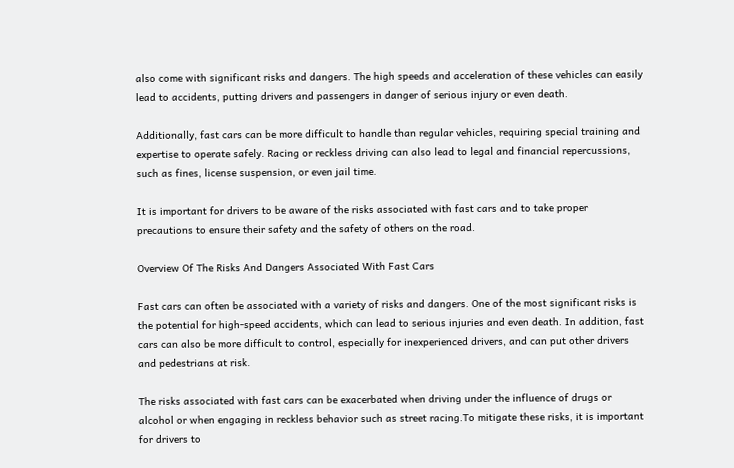also come with significant risks and dangers. The high speeds and acceleration of these vehicles can easily lead to accidents, putting drivers and passengers in danger of serious injury or even death.

Additionally, fast cars can be more difficult to handle than regular vehicles, requiring special training and expertise to operate safely. Racing or reckless driving can also lead to legal and financial repercussions, such as fines, license suspension, or even jail time.

It is important for drivers to be aware of the risks associated with fast cars and to take proper precautions to ensure their safety and the safety of others on the road.

Overview Of The Risks And Dangers Associated With Fast Cars

Fast cars can often be associated with a variety of risks and dangers. One of the most significant risks is the potential for high-speed accidents, which can lead to serious injuries and even death. In addition, fast cars can also be more difficult to control, especially for inexperienced drivers, and can put other drivers and pedestrians at risk.

The risks associated with fast cars can be exacerbated when driving under the influence of drugs or alcohol or when engaging in reckless behavior such as street racing.To mitigate these risks, it is important for drivers to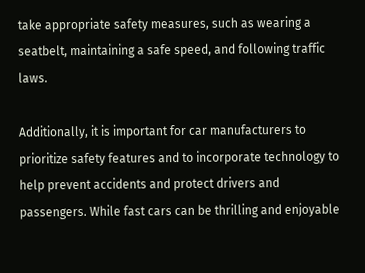take appropriate safety measures, such as wearing a seatbelt, maintaining a safe speed, and following traffic laws.

Additionally, it is important for car manufacturers to prioritize safety features and to incorporate technology to help prevent accidents and protect drivers and passengers. While fast cars can be thrilling and enjoyable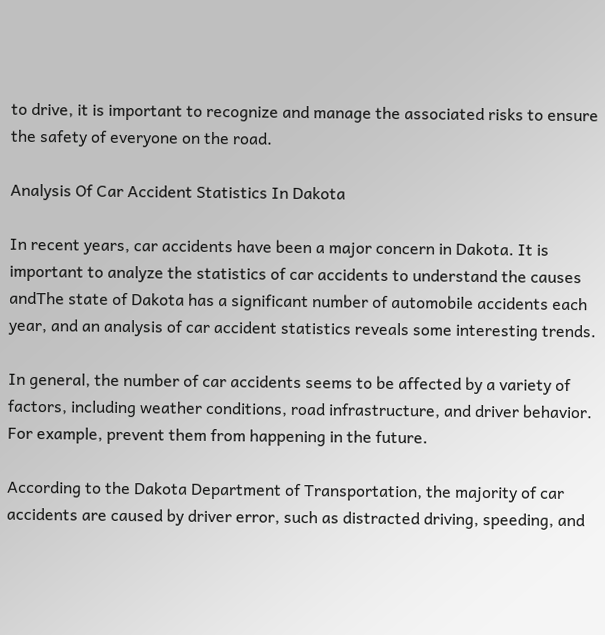to drive, it is important to recognize and manage the associated risks to ensure the safety of everyone on the road.

Analysis Of Car Accident Statistics In Dakota

In recent years, car accidents have been a major concern in Dakota. It is important to analyze the statistics of car accidents to understand the causes andThe state of Dakota has a significant number of automobile accidents each year, and an analysis of car accident statistics reveals some interesting trends.

In general, the number of car accidents seems to be affected by a variety of factors, including weather conditions, road infrastructure, and driver behavior. For example, prevent them from happening in the future.

According to the Dakota Department of Transportation, the majority of car accidents are caused by driver error, such as distracted driving, speeding, and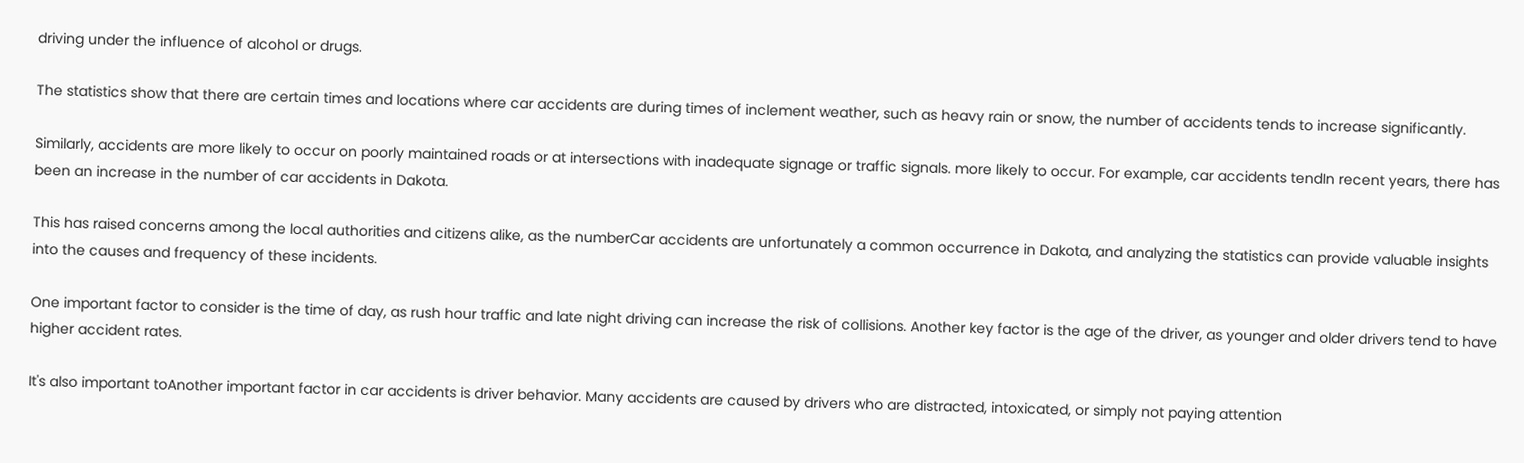driving under the influence of alcohol or drugs.

The statistics show that there are certain times and locations where car accidents are during times of inclement weather, such as heavy rain or snow, the number of accidents tends to increase significantly.

Similarly, accidents are more likely to occur on poorly maintained roads or at intersections with inadequate signage or traffic signals. more likely to occur. For example, car accidents tendIn recent years, there has been an increase in the number of car accidents in Dakota.

This has raised concerns among the local authorities and citizens alike, as the numberCar accidents are unfortunately a common occurrence in Dakota, and analyzing the statistics can provide valuable insights into the causes and frequency of these incidents.

One important factor to consider is the time of day, as rush hour traffic and late night driving can increase the risk of collisions. Another key factor is the age of the driver, as younger and older drivers tend to have higher accident rates.

It's also important toAnother important factor in car accidents is driver behavior. Many accidents are caused by drivers who are distracted, intoxicated, or simply not paying attention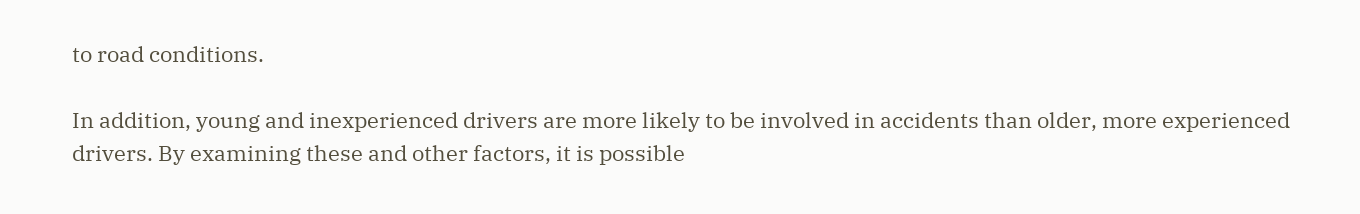to road conditions.

In addition, young and inexperienced drivers are more likely to be involved in accidents than older, more experienced drivers. By examining these and other factors, it is possible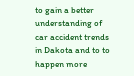to gain a better understanding of car accident trends in Dakota and to to happen more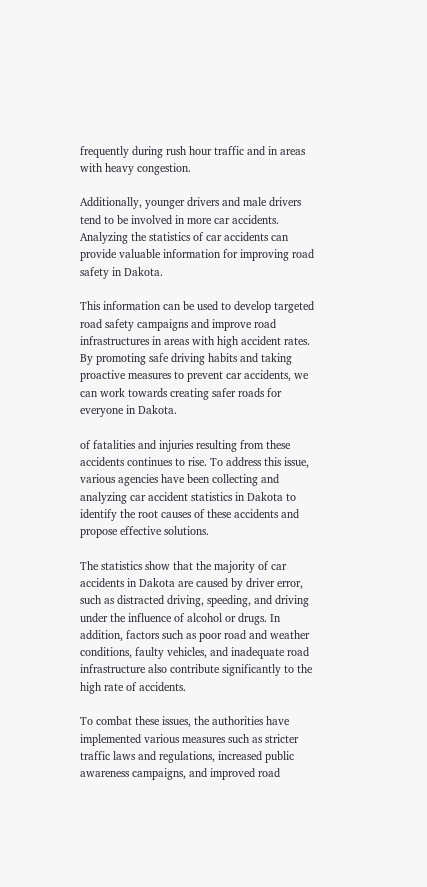frequently during rush hour traffic and in areas with heavy congestion.

Additionally, younger drivers and male drivers tend to be involved in more car accidents. Analyzing the statistics of car accidents can provide valuable information for improving road safety in Dakota.

This information can be used to develop targeted road safety campaigns and improve road infrastructures in areas with high accident rates. By promoting safe driving habits and taking proactive measures to prevent car accidents, we can work towards creating safer roads for everyone in Dakota.

of fatalities and injuries resulting from these accidents continues to rise. To address this issue, various agencies have been collecting and analyzing car accident statistics in Dakota to identify the root causes of these accidents and propose effective solutions.

The statistics show that the majority of car accidents in Dakota are caused by driver error, such as distracted driving, speeding, and driving under the influence of alcohol or drugs. In addition, factors such as poor road and weather conditions, faulty vehicles, and inadequate road infrastructure also contribute significantly to the high rate of accidents.

To combat these issues, the authorities have implemented various measures such as stricter traffic laws and regulations, increased public awareness campaigns, and improved road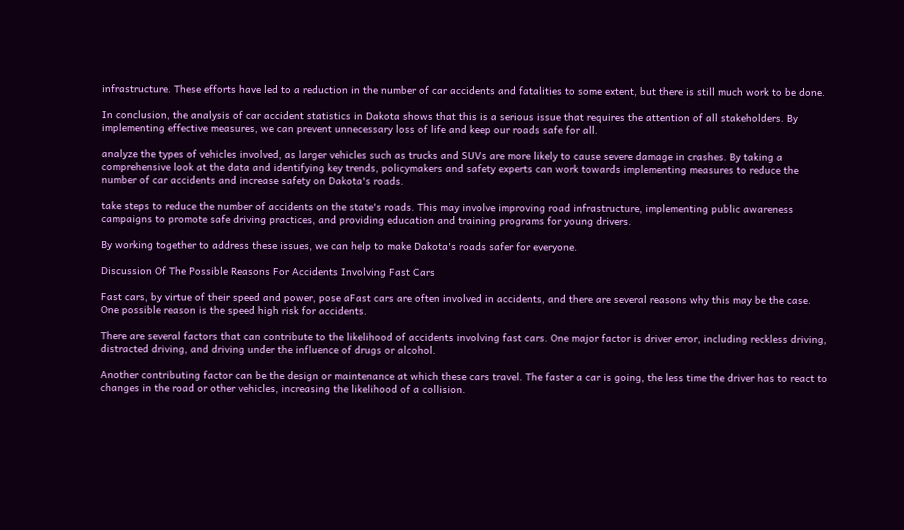infrastructure. These efforts have led to a reduction in the number of car accidents and fatalities to some extent, but there is still much work to be done.

In conclusion, the analysis of car accident statistics in Dakota shows that this is a serious issue that requires the attention of all stakeholders. By implementing effective measures, we can prevent unnecessary loss of life and keep our roads safe for all.

analyze the types of vehicles involved, as larger vehicles such as trucks and SUVs are more likely to cause severe damage in crashes. By taking a comprehensive look at the data and identifying key trends, policymakers and safety experts can work towards implementing measures to reduce the number of car accidents and increase safety on Dakota's roads.

take steps to reduce the number of accidents on the state's roads. This may involve improving road infrastructure, implementing public awareness campaigns to promote safe driving practices, and providing education and training programs for young drivers.

By working together to address these issues, we can help to make Dakota's roads safer for everyone.

Discussion Of The Possible Reasons For Accidents Involving Fast Cars

Fast cars, by virtue of their speed and power, pose aFast cars are often involved in accidents, and there are several reasons why this may be the case. One possible reason is the speed high risk for accidents.

There are several factors that can contribute to the likelihood of accidents involving fast cars. One major factor is driver error, including reckless driving, distracted driving, and driving under the influence of drugs or alcohol.

Another contributing factor can be the design or maintenance at which these cars travel. The faster a car is going, the less time the driver has to react to changes in the road or other vehicles, increasing the likelihood of a collision.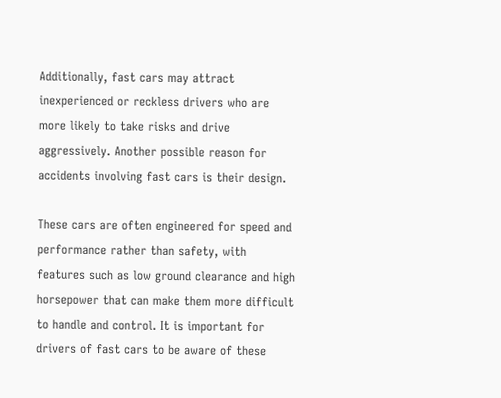Additionally, fast cars may attract inexperienced or reckless drivers who are more likely to take risks and drive aggressively. Another possible reason for accidents involving fast cars is their design.

These cars are often engineered for speed and performance rather than safety, with features such as low ground clearance and high horsepower that can make them more difficult to handle and control. It is important for drivers of fast cars to be aware of these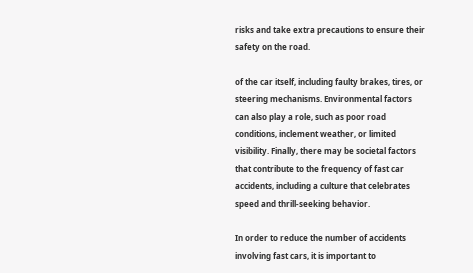risks and take extra precautions to ensure their safety on the road.

of the car itself, including faulty brakes, tires, or steering mechanisms. Environmental factors can also play a role, such as poor road conditions, inclement weather, or limited visibility. Finally, there may be societal factors that contribute to the frequency of fast car accidents, including a culture that celebrates speed and thrill-seeking behavior.

In order to reduce the number of accidents involving fast cars, it is important to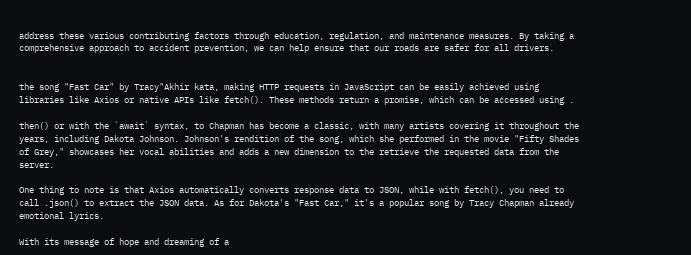address these various contributing factors through education, regulation, and maintenance measures. By taking a comprehensive approach to accident prevention, we can help ensure that our roads are safer for all drivers.


the song "Fast Car" by Tracy"Akhir kata, making HTTP requests in JavaScript can be easily achieved using libraries like Axios or native APIs like fetch(). These methods return a promise, which can be accessed using .

then() or with the `await` syntax, to Chapman has become a classic, with many artists covering it throughout the years, including Dakota Johnson. Johnson's rendition of the song, which she performed in the movie "Fifty Shades of Grey," showcases her vocal abilities and adds a new dimension to the retrieve the requested data from the server.

One thing to note is that Axios automatically converts response data to JSON, while with fetch(), you need to call .json() to extract the JSON data. As for Dakota's "Fast Car," it's a popular song by Tracy Chapman already emotional lyrics.

With its message of hope and dreaming of a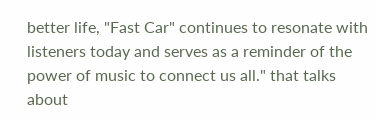better life, "Fast Car" continues to resonate with listeners today and serves as a reminder of the power of music to connect us all." that talks about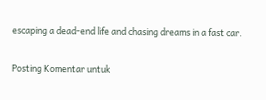escaping a dead-end life and chasing dreams in a fast car.

Posting Komentar untuk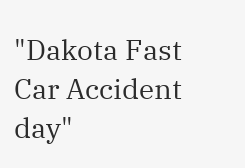"Dakota Fast Car Accident day"